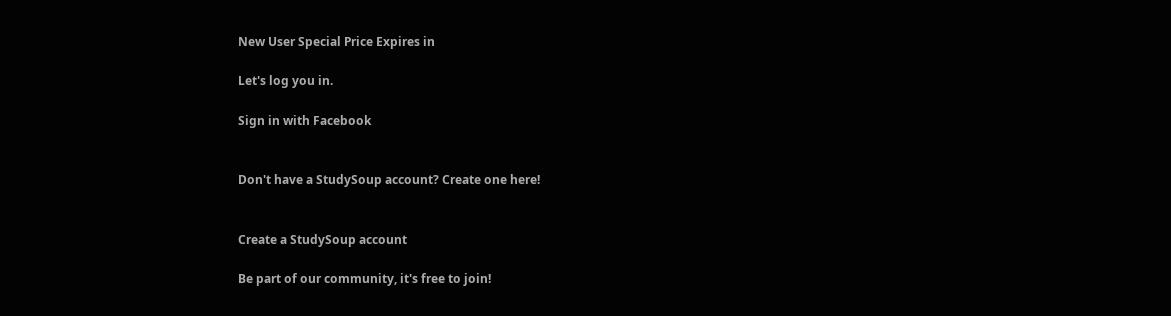New User Special Price Expires in

Let's log you in.

Sign in with Facebook


Don't have a StudySoup account? Create one here!


Create a StudySoup account

Be part of our community, it's free to join!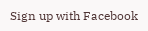Sign up with Facebook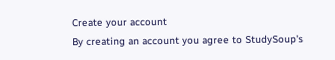Create your account
By creating an account you agree to StudySoup's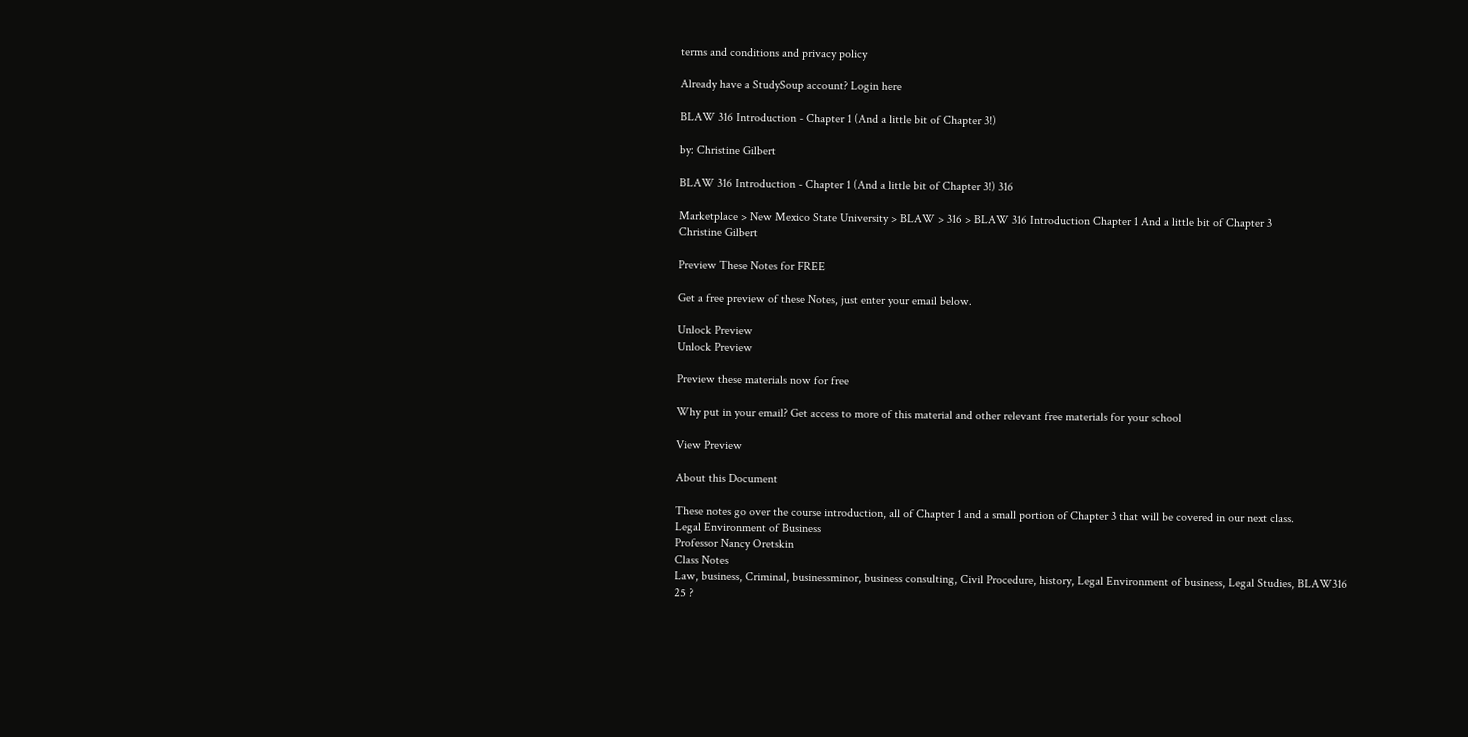terms and conditions and privacy policy

Already have a StudySoup account? Login here

BLAW 316 Introduction - Chapter 1 (And a little bit of Chapter 3!)

by: Christine Gilbert

BLAW 316 Introduction - Chapter 1 (And a little bit of Chapter 3!) 316

Marketplace > New Mexico State University > BLAW > 316 > BLAW 316 Introduction Chapter 1 And a little bit of Chapter 3
Christine Gilbert

Preview These Notes for FREE

Get a free preview of these Notes, just enter your email below.

Unlock Preview
Unlock Preview

Preview these materials now for free

Why put in your email? Get access to more of this material and other relevant free materials for your school

View Preview

About this Document

These notes go over the course introduction, all of Chapter 1 and a small portion of Chapter 3 that will be covered in our next class.
Legal Environment of Business
Professor Nancy Oretskin
Class Notes
Law, business, Criminal, businessminor, business consulting, Civil Procedure, history, Legal Environment of business, Legal Studies, BLAW316
25 ?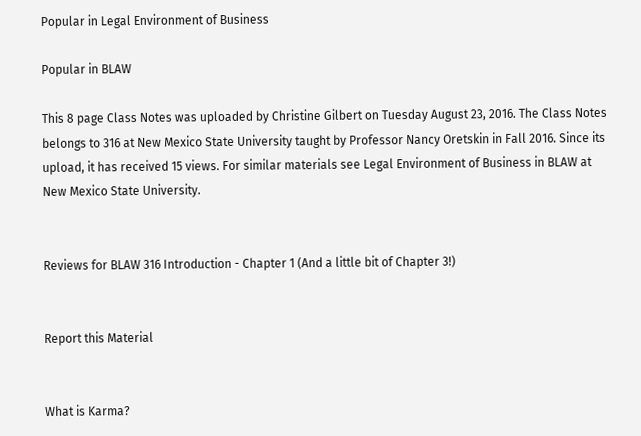Popular in Legal Environment of Business

Popular in BLAW

This 8 page Class Notes was uploaded by Christine Gilbert on Tuesday August 23, 2016. The Class Notes belongs to 316 at New Mexico State University taught by Professor Nancy Oretskin in Fall 2016. Since its upload, it has received 15 views. For similar materials see Legal Environment of Business in BLAW at New Mexico State University.


Reviews for BLAW 316 Introduction - Chapter 1 (And a little bit of Chapter 3!)


Report this Material


What is Karma?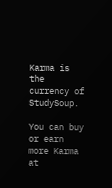Karma is the currency of StudySoup.

You can buy or earn more Karma at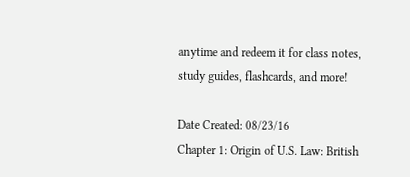anytime and redeem it for class notes, study guides, flashcards, and more!

Date Created: 08/23/16
Chapter 1: Origin of U.S. Law: British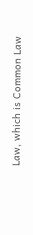Law, which is Common Law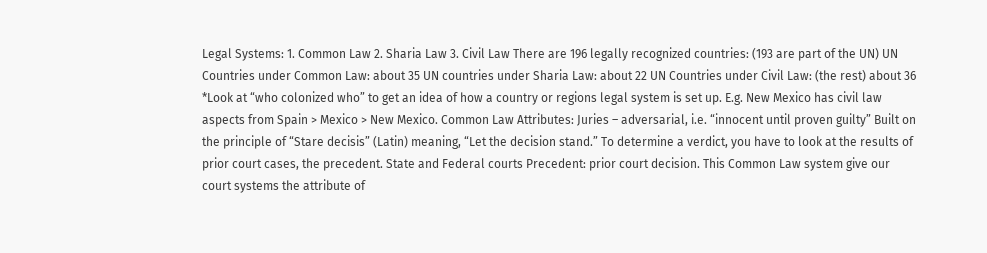Legal Systems: 1. Common Law 2. Sharia Law 3. Civil Law There are 196 legally recognized countries: (193 are part of the UN) UN Countries under Common Law: about 35 UN countries under Sharia Law: about 22 UN Countries under Civil Law: (the rest) about 36 *Look at “who colonized who” to get an idea of how a country or regions legal system is set up. E.g. New Mexico has civil law aspects from Spain > Mexico > New Mexico. Common Law Attributes: Juries – adversarial, i.e. “innocent until proven guilty” Built on the principle of “Stare decisis” (Latin) meaning, “Let the decision stand.” To determine a verdict, you have to look at the results of prior court cases, the precedent. State and Federal courts Precedent: prior court decision. This Common Law system give our court systems the attribute of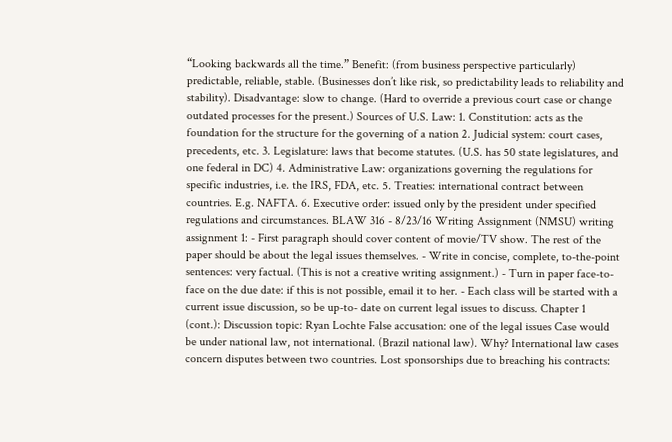“Looking backwards all the time.” Benefit: (from business perspective particularly) predictable, reliable, stable. (Businesses don’t like risk, so predictability leads to reliability and stability). Disadvantage: slow to change. (Hard to override a previous court case or change outdated processes for the present.) Sources of U.S. Law: 1. Constitution: acts as the foundation for the structure for the governing of a nation 2. Judicial system: court cases, precedents, etc. 3. Legislature: laws that become statutes. (U.S. has 50 state legislatures, and one federal in DC) 4. Administrative Law: organizations governing the regulations for specific industries, i.e. the IRS, FDA, etc. 5. Treaties: international contract between countries. E.g. NAFTA. 6. Executive order: issued only by the president under specified regulations and circumstances. BLAW 316 - 8/23/16 Writing Assignment (NMSU) writing assignment 1: - First paragraph should cover content of movie/TV show. The rest of the paper should be about the legal issues themselves. - Write in concise, complete, to-the-point sentences: very factual. (This is not a creative writing assignment.) - Turn in paper face-to-face on the due date: if this is not possible, email it to her. - Each class will be started with a current issue discussion, so be up-to- date on current legal issues to discuss. Chapter 1 (cont.): Discussion topic: Ryan Lochte False accusation: one of the legal issues Case would be under national law, not international. (Brazil national law). Why? International law cases concern disputes between two countries. Lost sponsorships due to breaching his contracts: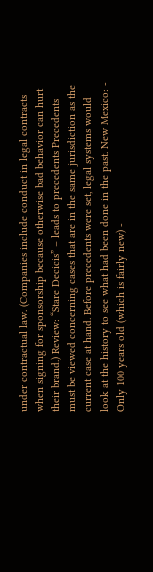under contractual law. (Companies include conduct in legal contracts when signing for sponsorship because otherwise bad behavior can hurt their brand.) Review: “Stare Decicis” – leads to precedents Precedents must be viewed concerning cases that are in the same jurisdiction as the current case at hand. Before precedents were set, legal systems would look at the history to see what had been done in the past. New Mexico: - Only 100 years old (which is fairly new) -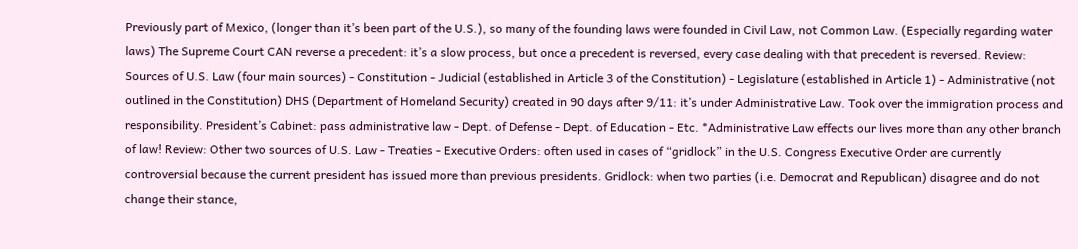Previously part of Mexico, (longer than it’s been part of the U.S.), so many of the founding laws were founded in Civil Law, not Common Law. (Especially regarding water laws) The Supreme Court CAN reverse a precedent: it’s a slow process, but once a precedent is reversed, every case dealing with that precedent is reversed. Review: Sources of U.S. Law (four main sources) - Constitution - Judicial (established in Article 3 of the Constitution) - Legislature (established in Article 1) - Administrative (not outlined in the Constitution) DHS (Department of Homeland Security) created in 90 days after 9/11: it’s under Administrative Law. Took over the immigration process and responsibility. President’s Cabinet: pass administrative law - Dept. of Defense - Dept. of Education - Etc. *Administrative Law effects our lives more than any other branch of law! Review: Other two sources of U.S. Law - Treaties - Executive Orders: often used in cases of “gridlock” in the U.S. Congress Executive Order are currently controversial because the current president has issued more than previous presidents. Gridlock: when two parties (i.e. Democrat and Republican) disagree and do not change their stance,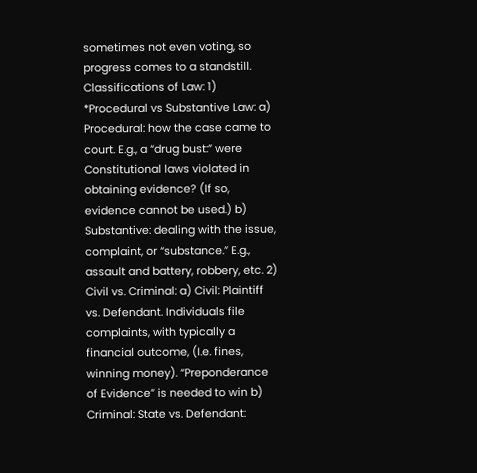sometimes not even voting, so progress comes to a standstill. Classifications of Law: 1) *Procedural vs Substantive Law: a) Procedural: how the case came to court. E.g., a “drug bust:” were Constitutional laws violated in obtaining evidence? (If so, evidence cannot be used.) b) Substantive: dealing with the issue, complaint, or “substance.” E.g., assault and battery, robbery, etc. 2) Civil vs. Criminal: a) Civil: Plaintiff vs. Defendant. Individuals file complaints, with typically a financial outcome, (I.e. fines, winning money). “Preponderance of Evidence” is needed to win b) Criminal: State vs. Defendant: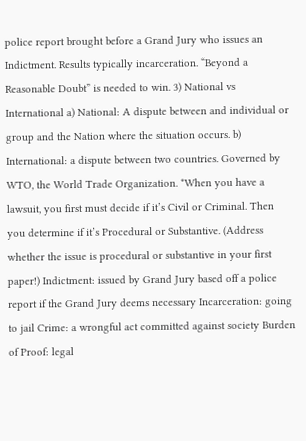police report brought before a Grand Jury who issues an Indictment. Results typically incarceration. “Beyond a Reasonable Doubt” is needed to win. 3) National vs International a) National: A dispute between and individual or group and the Nation where the situation occurs. b) International: a dispute between two countries. Governed by WTO, the World Trade Organization. *When you have a lawsuit, you first must decide if it’s Civil or Criminal. Then you determine if it’s Procedural or Substantive. (Address whether the issue is procedural or substantive in your first paper!) Indictment: issued by Grand Jury based off a police report if the Grand Jury deems necessary Incarceration: going to jail Crime: a wrongful act committed against society Burden of Proof: legal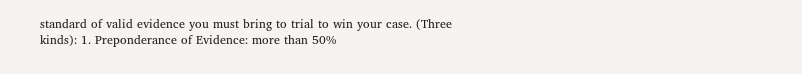standard of valid evidence you must bring to trial to win your case. (Three kinds): 1. Preponderance of Evidence: more than 50%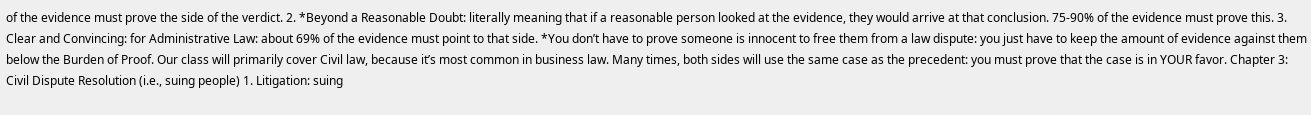of the evidence must prove the side of the verdict. 2. *Beyond a Reasonable Doubt: literally meaning that if a reasonable person looked at the evidence, they would arrive at that conclusion. 75-90% of the evidence must prove this. 3. Clear and Convincing: for Administrative Law: about 69% of the evidence must point to that side. *You don’t have to prove someone is innocent to free them from a law dispute: you just have to keep the amount of evidence against them below the Burden of Proof. Our class will primarily cover Civil law, because it’s most common in business law. Many times, both sides will use the same case as the precedent: you must prove that the case is in YOUR favor. Chapter 3: Civil Dispute Resolution (i.e., suing people) 1. Litigation: suing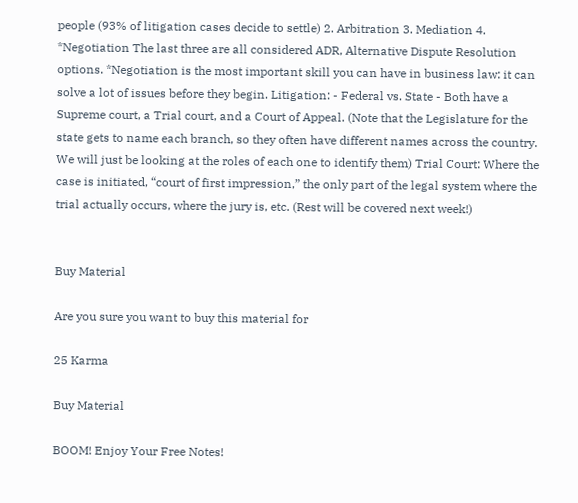people (93% of litigation cases decide to settle) 2. Arbitration 3. Mediation 4. *Negotiation The last three are all considered ADR, Alternative Dispute Resolution options. *Negotiation is the most important skill you can have in business law: it can solve a lot of issues before they begin. Litigation: - Federal vs. State - Both have a Supreme court, a Trial court, and a Court of Appeal. (Note that the Legislature for the state gets to name each branch, so they often have different names across the country. We will just be looking at the roles of each one to identify them) Trial Court: Where the case is initiated, “court of first impression,” the only part of the legal system where the trial actually occurs, where the jury is, etc. (Rest will be covered next week!)


Buy Material

Are you sure you want to buy this material for

25 Karma

Buy Material

BOOM! Enjoy Your Free Notes!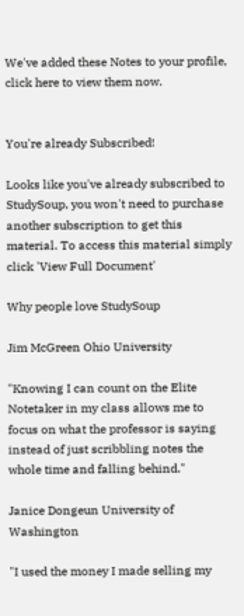We've added these Notes to your profile, click here to view them now.


You're already Subscribed!

Looks like you've already subscribed to StudySoup, you won't need to purchase another subscription to get this material. To access this material simply click 'View Full Document'

Why people love StudySoup

Jim McGreen Ohio University

"Knowing I can count on the Elite Notetaker in my class allows me to focus on what the professor is saying instead of just scribbling notes the whole time and falling behind."

Janice Dongeun University of Washington

"I used the money I made selling my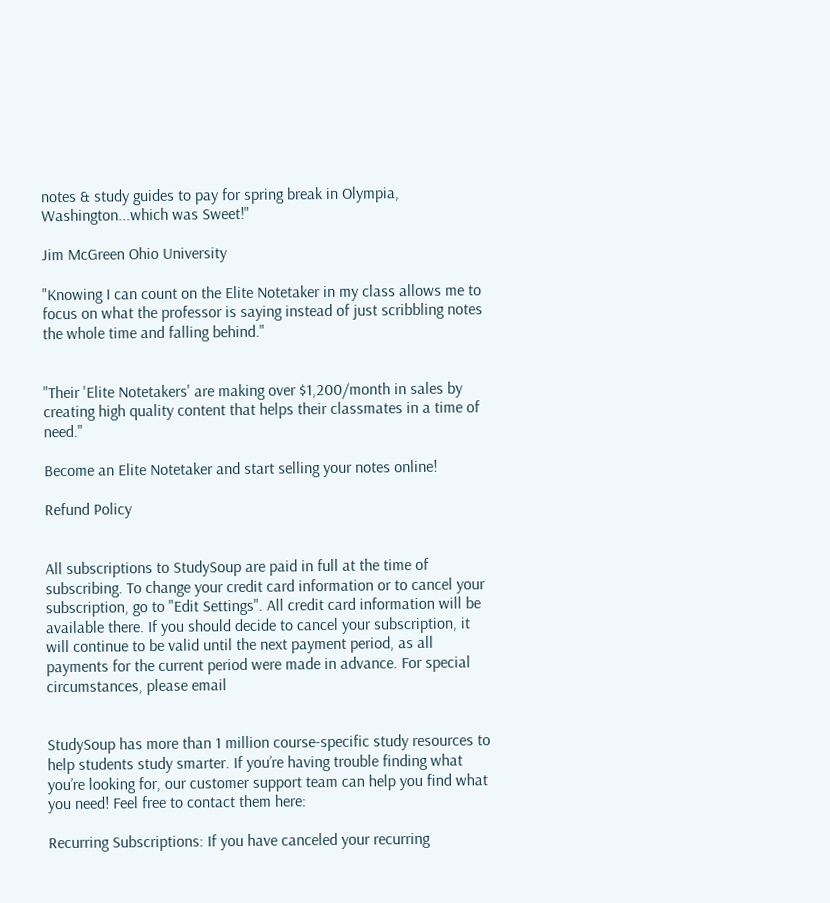notes & study guides to pay for spring break in Olympia, Washington...which was Sweet!"

Jim McGreen Ohio University

"Knowing I can count on the Elite Notetaker in my class allows me to focus on what the professor is saying instead of just scribbling notes the whole time and falling behind."


"Their 'Elite Notetakers' are making over $1,200/month in sales by creating high quality content that helps their classmates in a time of need."

Become an Elite Notetaker and start selling your notes online!

Refund Policy


All subscriptions to StudySoup are paid in full at the time of subscribing. To change your credit card information or to cancel your subscription, go to "Edit Settings". All credit card information will be available there. If you should decide to cancel your subscription, it will continue to be valid until the next payment period, as all payments for the current period were made in advance. For special circumstances, please email


StudySoup has more than 1 million course-specific study resources to help students study smarter. If you’re having trouble finding what you’re looking for, our customer support team can help you find what you need! Feel free to contact them here:

Recurring Subscriptions: If you have canceled your recurring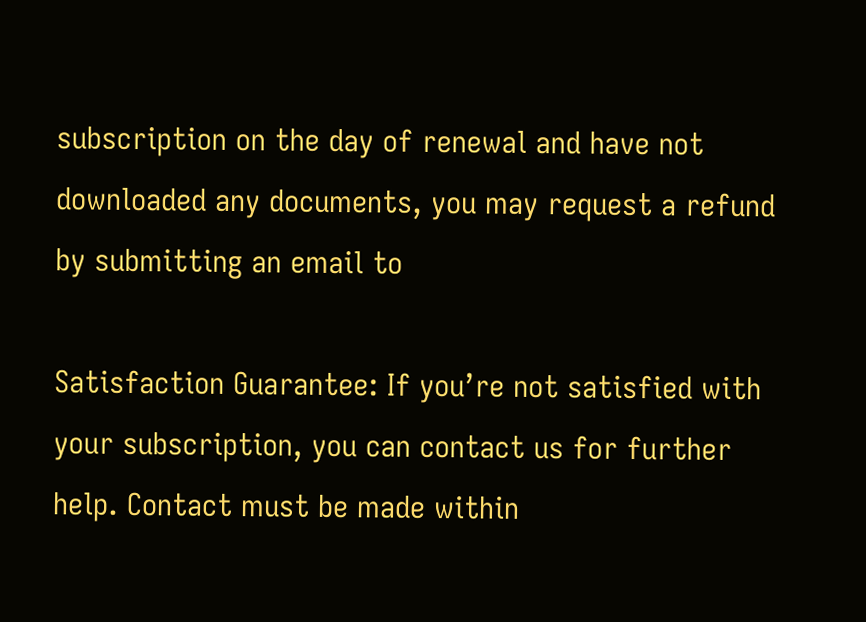subscription on the day of renewal and have not downloaded any documents, you may request a refund by submitting an email to

Satisfaction Guarantee: If you’re not satisfied with your subscription, you can contact us for further help. Contact must be made within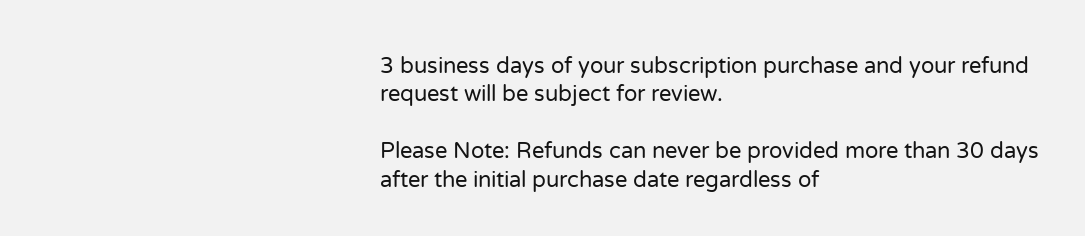3 business days of your subscription purchase and your refund request will be subject for review.

Please Note: Refunds can never be provided more than 30 days after the initial purchase date regardless of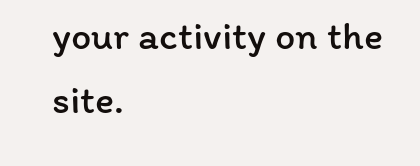your activity on the site.